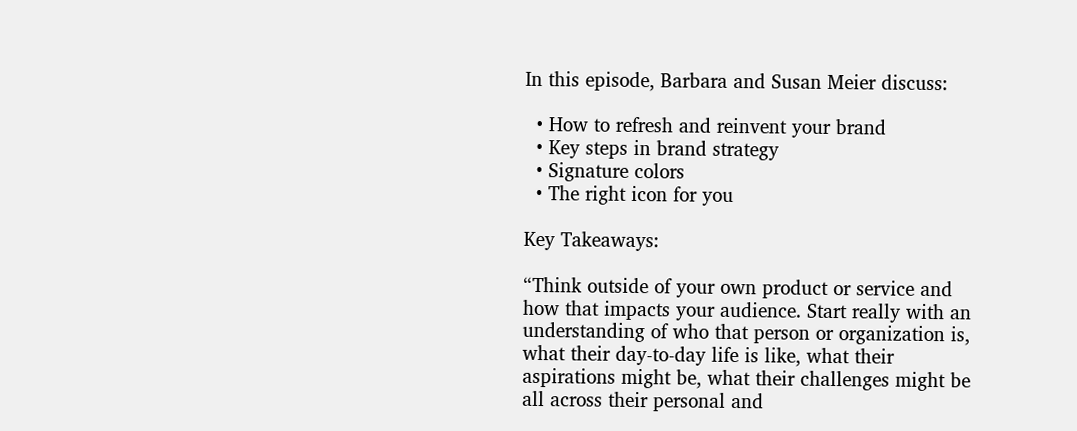In this episode, Barbara and Susan Meier discuss:

  • How to refresh and reinvent your brand
  • Key steps in brand strategy
  • Signature colors
  • The right icon for you

Key Takeaways:

“Think outside of your own product or service and how that impacts your audience. Start really with an understanding of who that person or organization is, what their day-to-day life is like, what their aspirations might be, what their challenges might be all across their personal and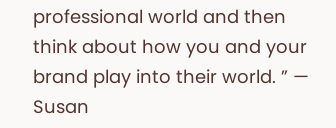professional world and then think about how you and your brand play into their world. ” —  Susan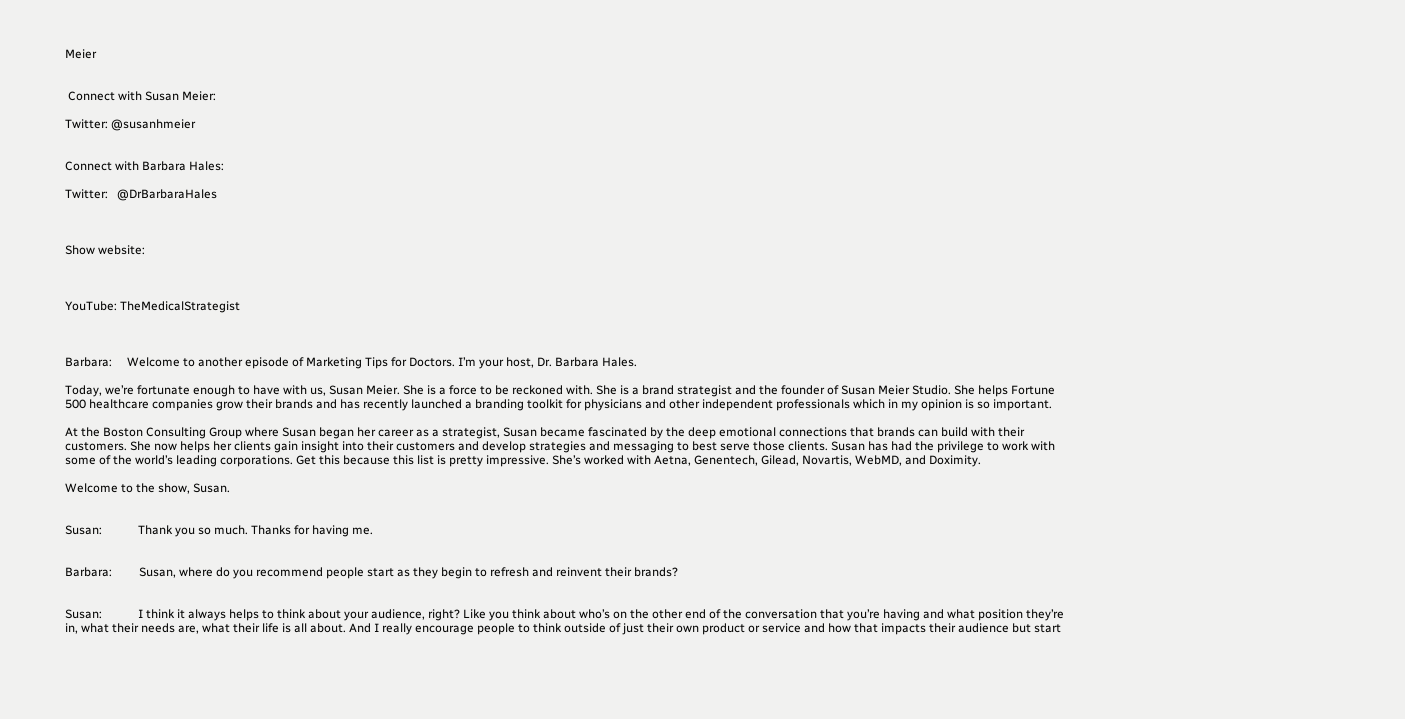Meier


 Connect with Susan Meier:

Twitter: @susanhmeier


Connect with Barbara Hales:

Twitter:   @DrBarbaraHales



Show website:



YouTube: TheMedicalStrategist



Barbara:     Welcome to another episode of Marketing Tips for Doctors. I’m your host, Dr. Barbara Hales.

Today, we’re fortunate enough to have with us, Susan Meier. She is a force to be reckoned with. She is a brand strategist and the founder of Susan Meier Studio. She helps Fortune 500 healthcare companies grow their brands and has recently launched a branding toolkit for physicians and other independent professionals which in my opinion is so important.

At the Boston Consulting Group where Susan began her career as a strategist, Susan became fascinated by the deep emotional connections that brands can build with their customers. She now helps her clients gain insight into their customers and develop strategies and messaging to best serve those clients. Susan has had the privilege to work with some of the world’s leading corporations. Get this because this list is pretty impressive. She’s worked with Aetna, Genentech, Gilead, Novartis, WebMD, and Doximity.

Welcome to the show, Susan.


Susan:            Thank you so much. Thanks for having me.


Barbara:         Susan, where do you recommend people start as they begin to refresh and reinvent their brands?


Susan:            I think it always helps to think about your audience, right? Like you think about who’s on the other end of the conversation that you’re having and what position they’re in, what their needs are, what their life is all about. And I really encourage people to think outside of just their own product or service and how that impacts their audience but start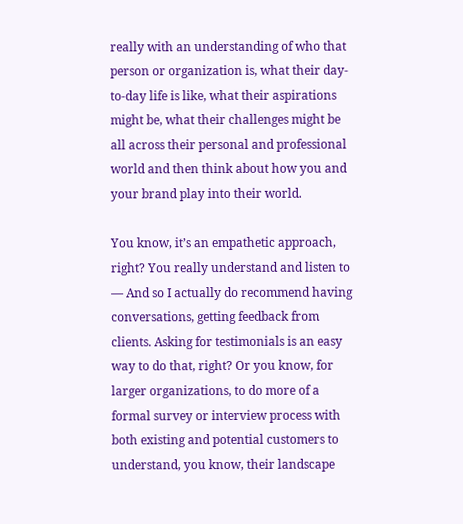really with an understanding of who that person or organization is, what their day-to-day life is like, what their aspirations might be, what their challenges might be all across their personal and professional world and then think about how you and your brand play into their world.

You know, it’s an empathetic approach, right? You really understand and listen to — And so I actually do recommend having conversations, getting feedback from clients. Asking for testimonials is an easy way to do that, right? Or you know, for larger organizations, to do more of a formal survey or interview process with both existing and potential customers to understand, you know, their landscape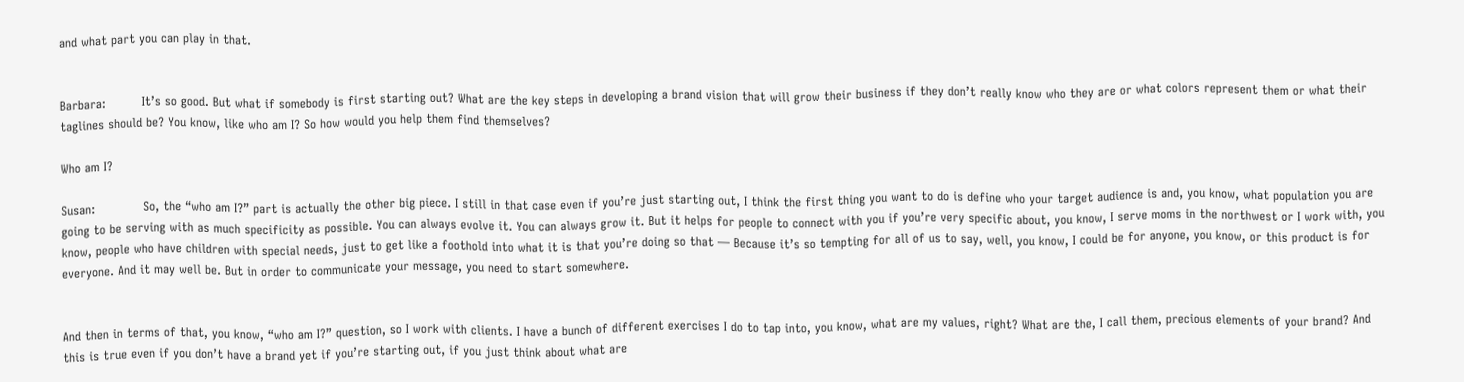and what part you can play in that.


Barbara:         It’s so good. But what if somebody is first starting out? What are the key steps in developing a brand vision that will grow their business if they don’t really know who they are or what colors represent them or what their taglines should be? You know, like who am I? So how would you help them find themselves?

Who am I?

Susan:            So, the “who am I?” part is actually the other big piece. I still in that case even if you’re just starting out, I think the first thing you want to do is define who your target audience is and, you know, what population you are going to be serving with as much specificity as possible. You can always evolve it. You can always grow it. But it helps for people to connect with you if you’re very specific about, you know, I serve moms in the northwest or I work with, you know, people who have children with special needs, just to get like a foothold into what it is that you’re doing so that — Because it’s so tempting for all of us to say, well, you know, I could be for anyone, you know, or this product is for everyone. And it may well be. But in order to communicate your message, you need to start somewhere.


And then in terms of that, you know, “who am I?” question, so I work with clients. I have a bunch of different exercises I do to tap into, you know, what are my values, right? What are the, I call them, precious elements of your brand? And this is true even if you don’t have a brand yet if you’re starting out, if you just think about what are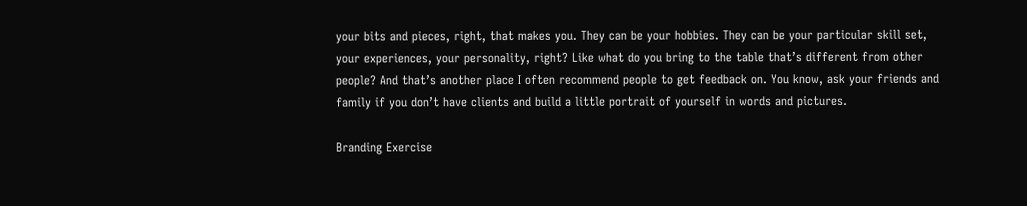your bits and pieces, right, that makes you. They can be your hobbies. They can be your particular skill set, your experiences, your personality, right? Like what do you bring to the table that’s different from other people? And that’s another place I often recommend people to get feedback on. You know, ask your friends and family if you don’t have clients and build a little portrait of yourself in words and pictures.

Branding Exercise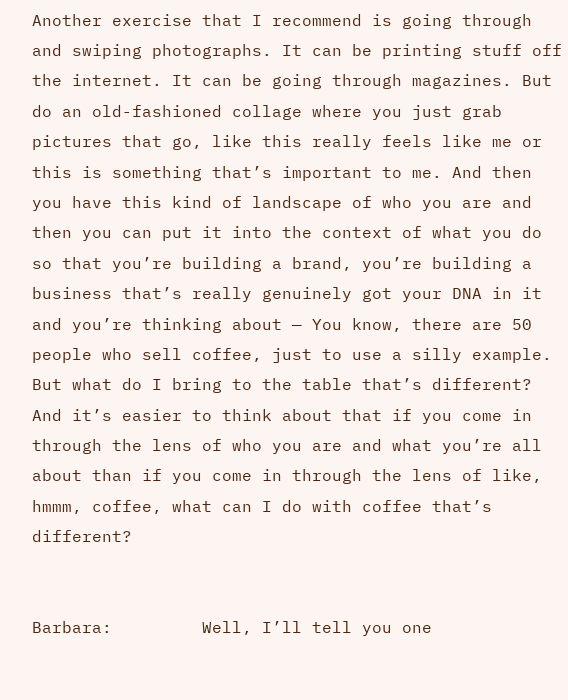Another exercise that I recommend is going through and swiping photographs. It can be printing stuff off the internet. It can be going through magazines. But do an old-fashioned collage where you just grab pictures that go, like this really feels like me or this is something that’s important to me. And then you have this kind of landscape of who you are and then you can put it into the context of what you do so that you’re building a brand, you’re building a business that’s really genuinely got your DNA in it and you’re thinking about — You know, there are 50 people who sell coffee, just to use a silly example. But what do I bring to the table that’s different? And it’s easier to think about that if you come in through the lens of who you are and what you’re all about than if you come in through the lens of like, hmmm, coffee, what can I do with coffee that’s different?


Barbara:         Well, I’ll tell you one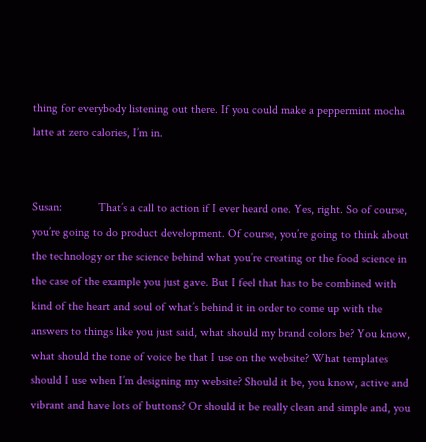thing for everybody listening out there. If you could make a peppermint mocha latte at zero calories, I’m in.


Susan:            That’s a call to action if I ever heard one. Yes, right. So of course, you’re going to do product development. Of course, you’re going to think about the technology or the science behind what you’re creating or the food science in the case of the example you just gave. But I feel that has to be combined with kind of the heart and soul of what’s behind it in order to come up with the answers to things like you just said, what should my brand colors be? You know, what should the tone of voice be that I use on the website? What templates should I use when I’m designing my website? Should it be, you know, active and vibrant and have lots of buttons? Or should it be really clean and simple and, you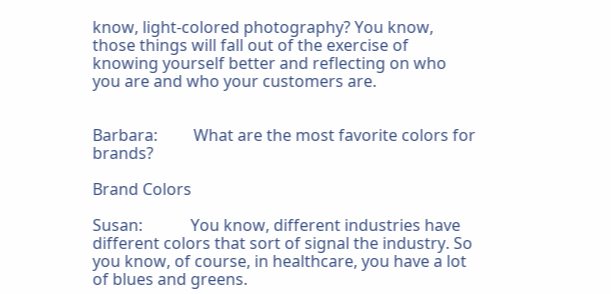know, light-colored photography? You know, those things will fall out of the exercise of knowing yourself better and reflecting on who you are and who your customers are.


Barbara:         What are the most favorite colors for brands?

Brand Colors

Susan:            You know, different industries have different colors that sort of signal the industry. So you know, of course, in healthcare, you have a lot of blues and greens.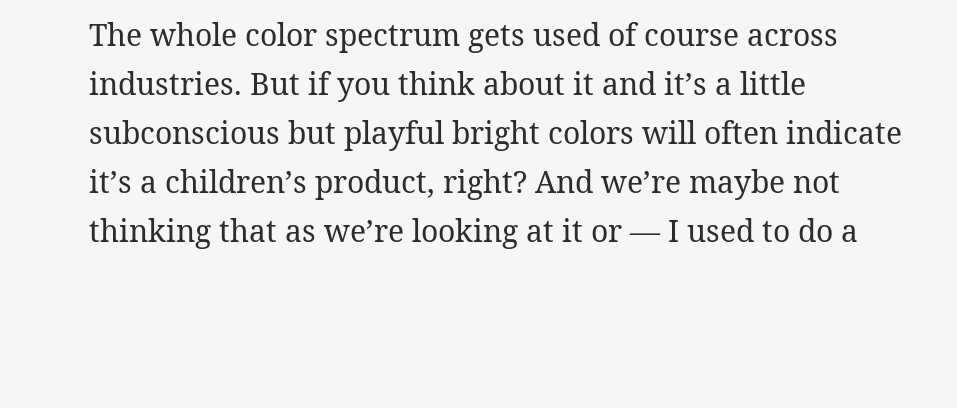The whole color spectrum gets used of course across industries. But if you think about it and it’s a little subconscious but playful bright colors will often indicate it’s a children’s product, right? And we’re maybe not thinking that as we’re looking at it or — I used to do a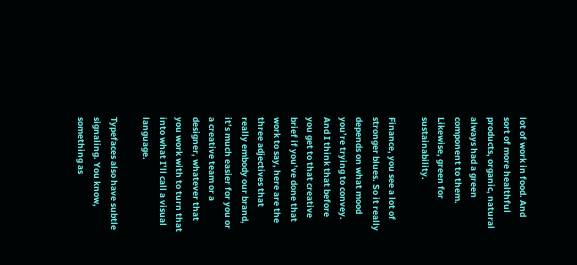lot of work in food. And sort of more healthful products, organic, natural always had a green component to them. Likewise, green for sustainability.

Finance, you see a lot of stronger blues. So it really depends on what mood you’re trying to convey. And I think that before you get to that creative brief if you’ve done that work to say, here are the three adjectives that really embody our brand, it’s much easier for you or a creative team or a designer, whatever that you work with to turn that into what I’ll call a visual language.

Typefaces also have subtle signaling. You know, something as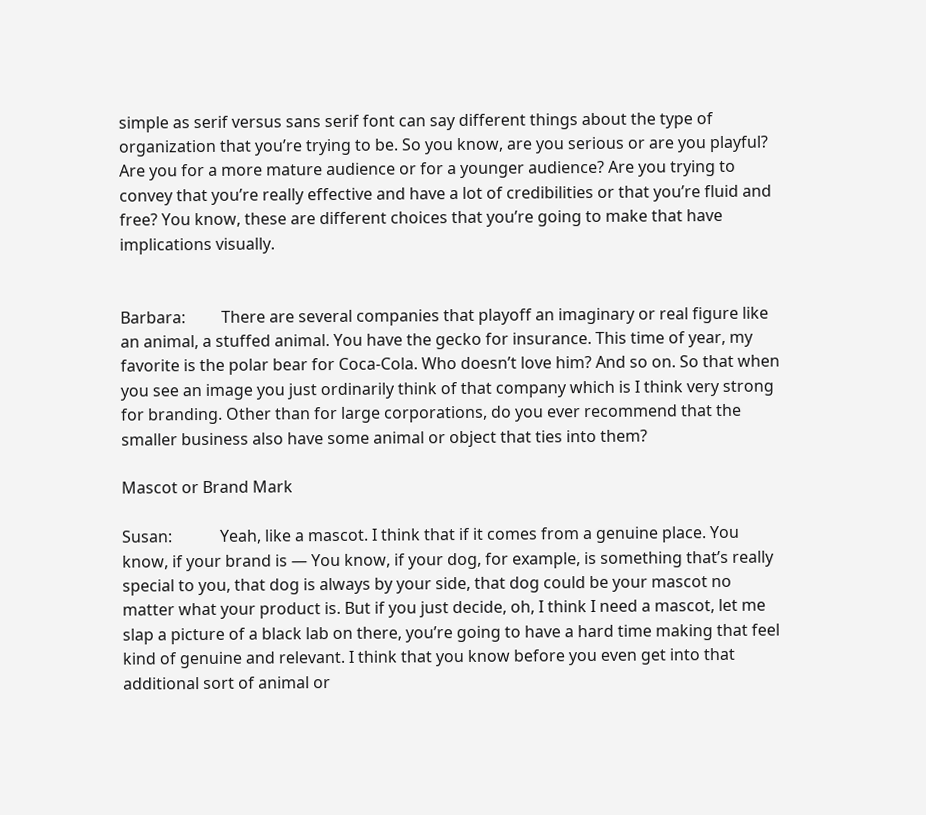simple as serif versus sans serif font can say different things about the type of organization that you’re trying to be. So you know, are you serious or are you playful? Are you for a more mature audience or for a younger audience? Are you trying to convey that you’re really effective and have a lot of credibilities or that you’re fluid and free? You know, these are different choices that you’re going to make that have implications visually.


Barbara:         There are several companies that playoff an imaginary or real figure like an animal, a stuffed animal. You have the gecko for insurance. This time of year, my favorite is the polar bear for Coca-Cola. Who doesn’t love him? And so on. So that when you see an image you just ordinarily think of that company which is I think very strong for branding. Other than for large corporations, do you ever recommend that the smaller business also have some animal or object that ties into them?

Mascot or Brand Mark

Susan:            Yeah, like a mascot. I think that if it comes from a genuine place. You know, if your brand is — You know, if your dog, for example, is something that’s really special to you, that dog is always by your side, that dog could be your mascot no matter what your product is. But if you just decide, oh, I think I need a mascot, let me slap a picture of a black lab on there, you’re going to have a hard time making that feel kind of genuine and relevant. I think that you know before you even get into that additional sort of animal or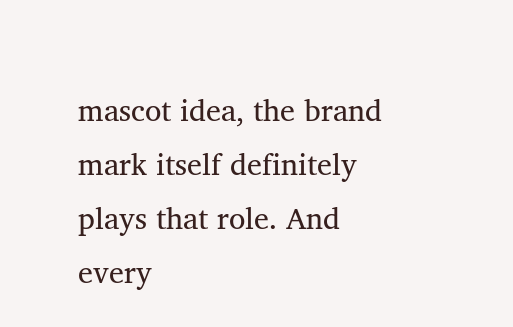mascot idea, the brand mark itself definitely plays that role. And every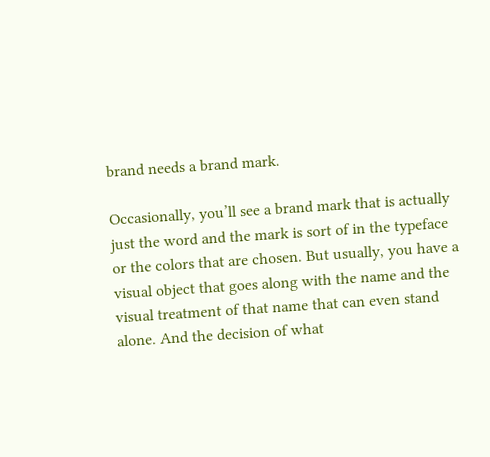brand needs a brand mark.

Occasionally, you’ll see a brand mark that is actually just the word and the mark is sort of in the typeface or the colors that are chosen. But usually, you have a visual object that goes along with the name and the visual treatment of that name that can even stand alone. And the decision of what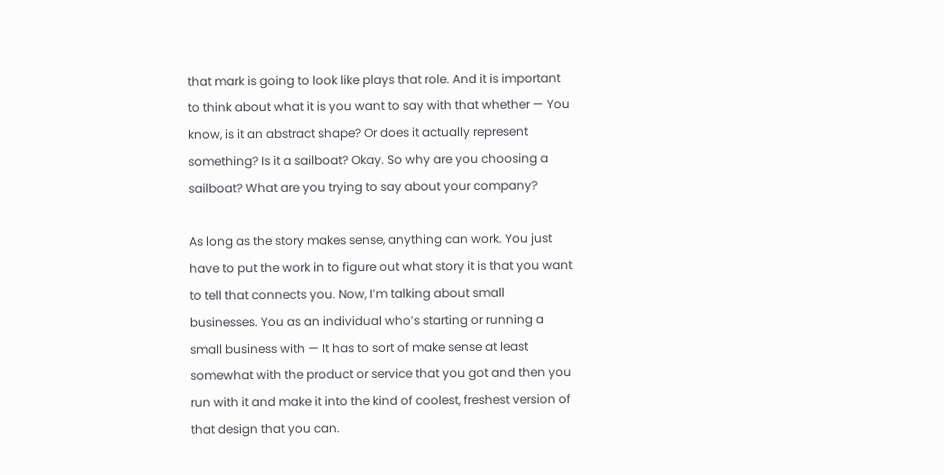that mark is going to look like plays that role. And it is important to think about what it is you want to say with that whether — You know, is it an abstract shape? Or does it actually represent something? Is it a sailboat? Okay. So why are you choosing a sailboat? What are you trying to say about your company?

As long as the story makes sense, anything can work. You just have to put the work in to figure out what story it is that you want to tell that connects you. Now, I’m talking about small businesses. You as an individual who’s starting or running a small business with — It has to sort of make sense at least somewhat with the product or service that you got and then you run with it and make it into the kind of coolest, freshest version of that design that you can.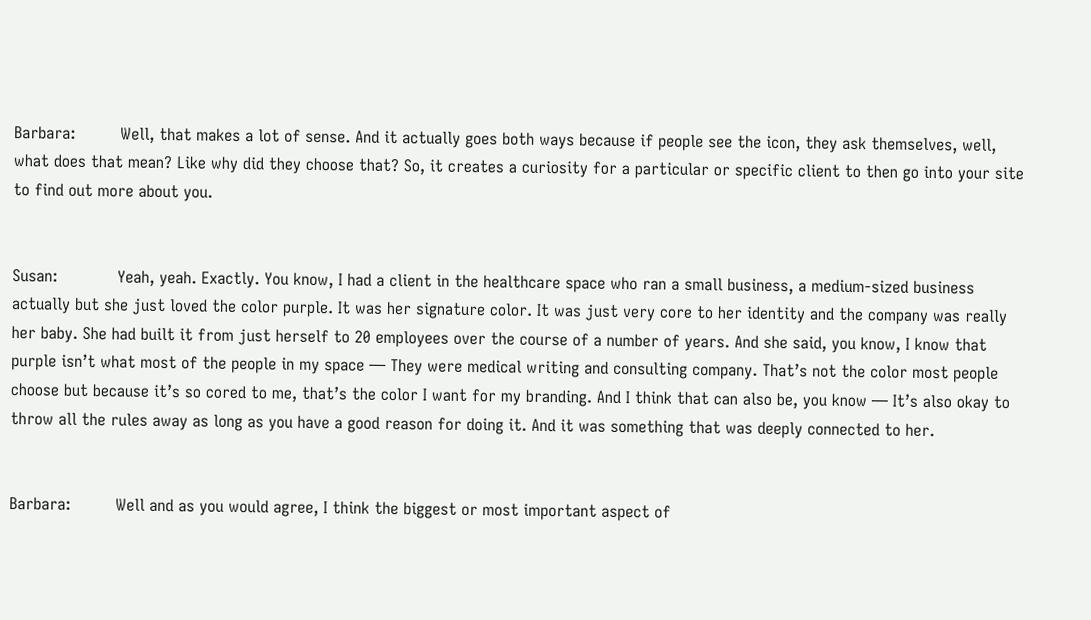Barbara:         Well, that makes a lot of sense. And it actually goes both ways because if people see the icon, they ask themselves, well, what does that mean? Like why did they choose that? So, it creates a curiosity for a particular or specific client to then go into your site to find out more about you.


Susan:            Yeah, yeah. Exactly. You know, I had a client in the healthcare space who ran a small business, a medium-sized business actually but she just loved the color purple. It was her signature color. It was just very core to her identity and the company was really her baby. She had built it from just herself to 20 employees over the course of a number of years. And she said, you know, I know that purple isn’t what most of the people in my space — They were medical writing and consulting company. That’s not the color most people choose but because it’s so cored to me, that’s the color I want for my branding. And I think that can also be, you know — It’s also okay to throw all the rules away as long as you have a good reason for doing it. And it was something that was deeply connected to her.


Barbara:         Well and as you would agree, I think the biggest or most important aspect of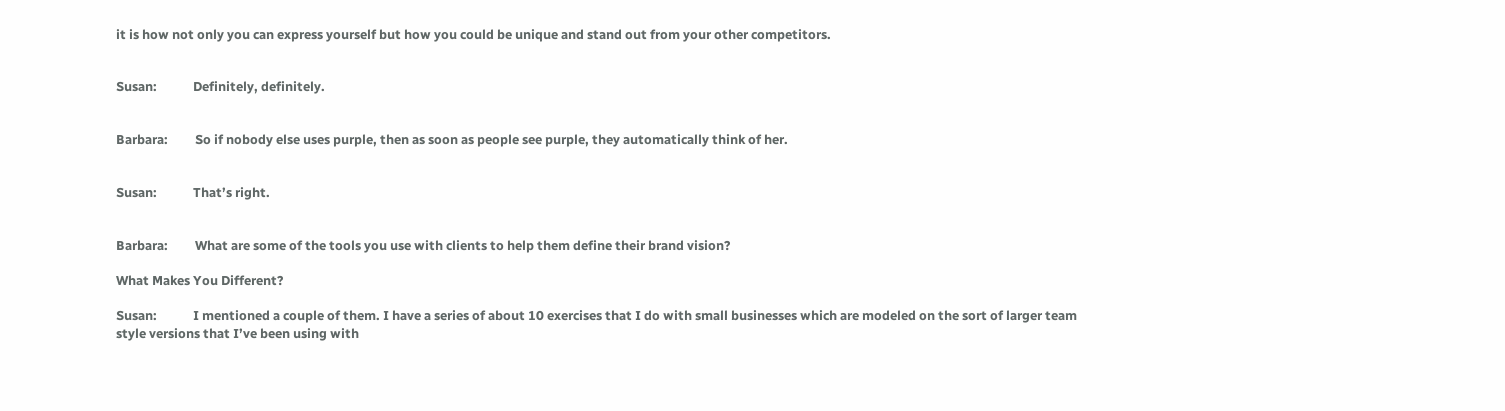it is how not only you can express yourself but how you could be unique and stand out from your other competitors.


Susan:            Definitely, definitely.


Barbara:         So if nobody else uses purple, then as soon as people see purple, they automatically think of her.


Susan:            That’s right.


Barbara:         What are some of the tools you use with clients to help them define their brand vision?

What Makes You Different?

Susan:            I mentioned a couple of them. I have a series of about 10 exercises that I do with small businesses which are modeled on the sort of larger team style versions that I’ve been using with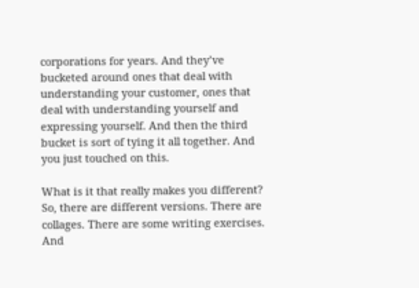corporations for years. And they’ve bucketed around ones that deal with understanding your customer, ones that deal with understanding yourself and expressing yourself. And then the third bucket is sort of tying it all together. And you just touched on this.

What is it that really makes you different? So, there are different versions. There are collages. There are some writing exercises. And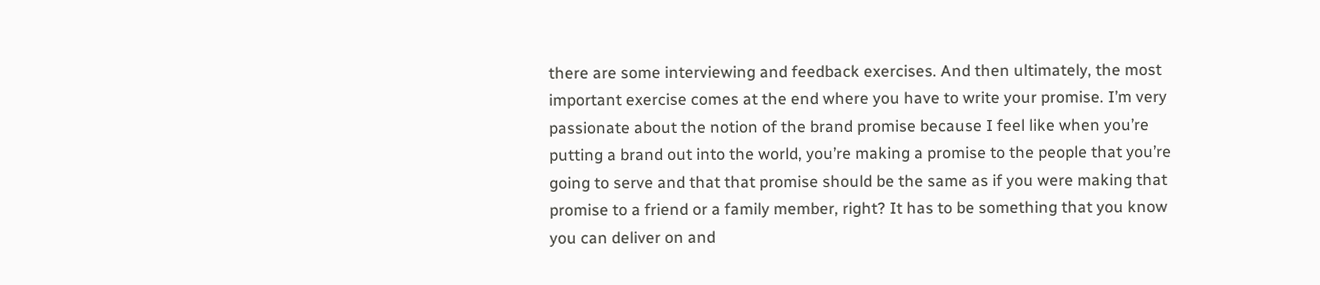there are some interviewing and feedback exercises. And then ultimately, the most important exercise comes at the end where you have to write your promise. I’m very passionate about the notion of the brand promise because I feel like when you’re putting a brand out into the world, you’re making a promise to the people that you’re going to serve and that that promise should be the same as if you were making that promise to a friend or a family member, right? It has to be something that you know you can deliver on and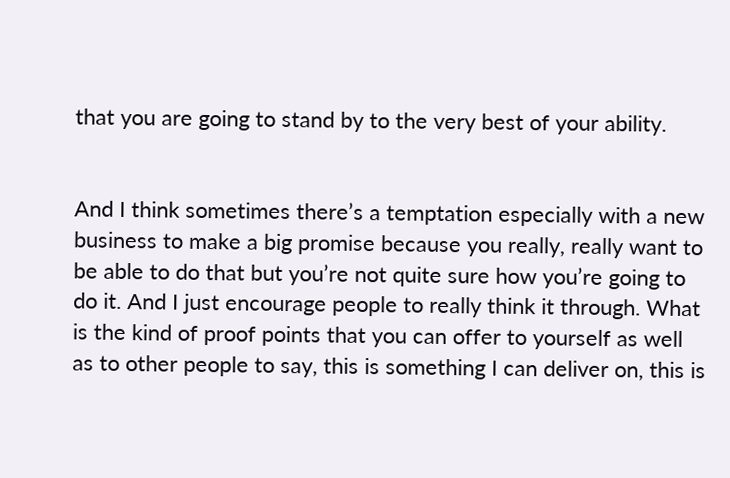that you are going to stand by to the very best of your ability.


And I think sometimes there’s a temptation especially with a new business to make a big promise because you really, really want to be able to do that but you’re not quite sure how you’re going to do it. And I just encourage people to really think it through. What is the kind of proof points that you can offer to yourself as well as to other people to say, this is something I can deliver on, this is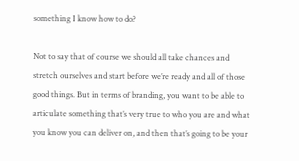something I know how to do?

Not to say that of course we should all take chances and stretch ourselves and start before we’re ready and all of those good things. But in terms of branding, you want to be able to articulate something that’s very true to who you are and what you know you can deliver on, and then that’s going to be your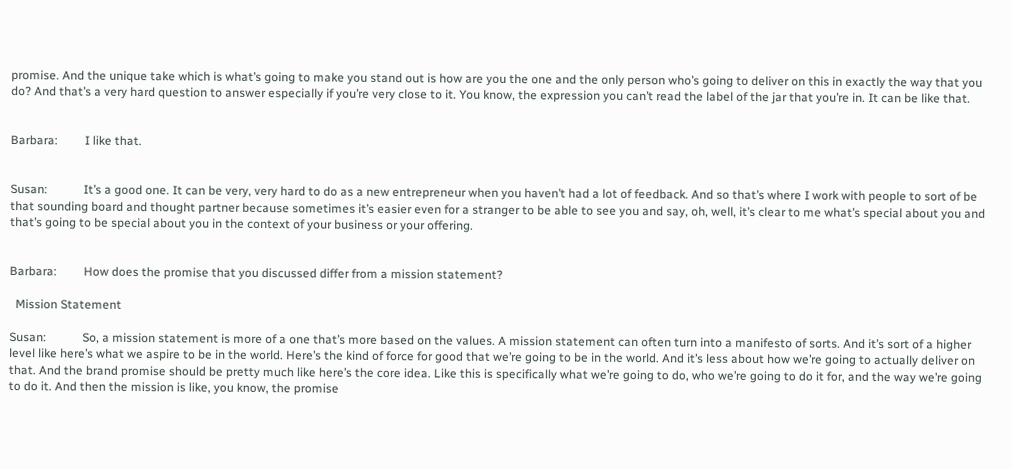promise. And the unique take which is what’s going to make you stand out is how are you the one and the only person who’s going to deliver on this in exactly the way that you do? And that’s a very hard question to answer especially if you’re very close to it. You know, the expression you can’t read the label of the jar that you’re in. It can be like that.


Barbara:         I like that.


Susan:            It’s a good one. It can be very, very hard to do as a new entrepreneur when you haven’t had a lot of feedback. And so that’s where I work with people to sort of be that sounding board and thought partner because sometimes it’s easier even for a stranger to be able to see you and say, oh, well, it’s clear to me what’s special about you and that’s going to be special about you in the context of your business or your offering.


Barbara:         How does the promise that you discussed differ from a mission statement?

  Mission Statement

Susan:            So, a mission statement is more of a one that’s more based on the values. A mission statement can often turn into a manifesto of sorts. And it’s sort of a higher level like here’s what we aspire to be in the world. Here’s the kind of force for good that we’re going to be in the world. And it’s less about how we’re going to actually deliver on that. And the brand promise should be pretty much like here’s the core idea. Like this is specifically what we’re going to do, who we’re going to do it for, and the way we’re going to do it. And then the mission is like, you know, the promise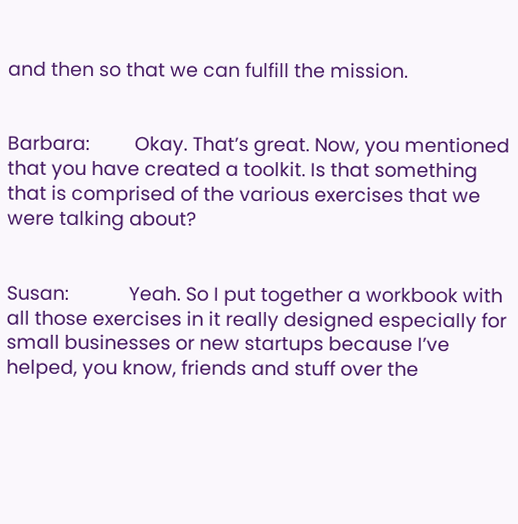and then so that we can fulfill the mission.


Barbara:         Okay. That’s great. Now, you mentioned that you have created a toolkit. Is that something that is comprised of the various exercises that we were talking about?


Susan:            Yeah. So I put together a workbook with all those exercises in it really designed especially for small businesses or new startups because I’ve helped, you know, friends and stuff over the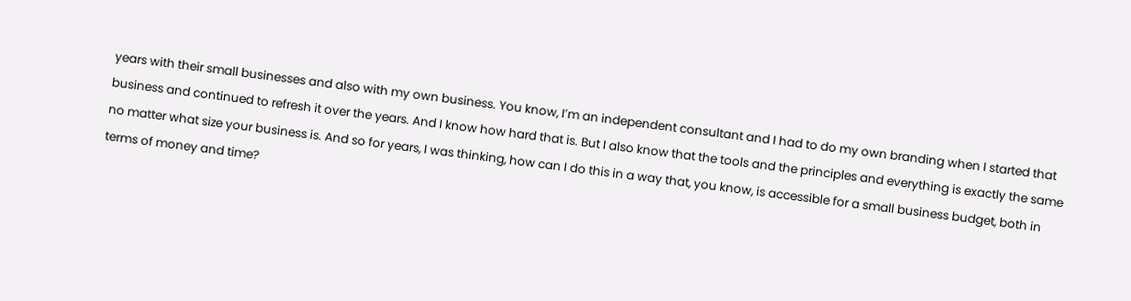years with their small businesses and also with my own business. You know, I’m an independent consultant and I had to do my own branding when I started that business and continued to refresh it over the years. And I know how hard that is. But I also know that the tools and the principles and everything is exactly the same no matter what size your business is. And so for years, I was thinking, how can I do this in a way that, you know, is accessible for a small business budget, both in terms of money and time?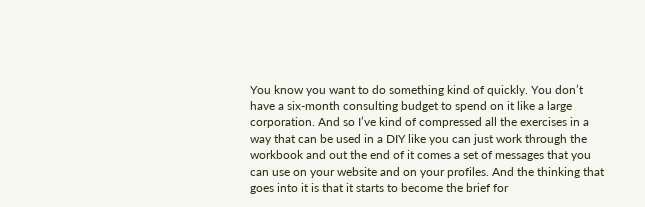You know you want to do something kind of quickly. You don’t have a six-month consulting budget to spend on it like a large corporation. And so I’ve kind of compressed all the exercises in a way that can be used in a DIY like you can just work through the workbook and out the end of it comes a set of messages that you can use on your website and on your profiles. And the thinking that goes into it is that it starts to become the brief for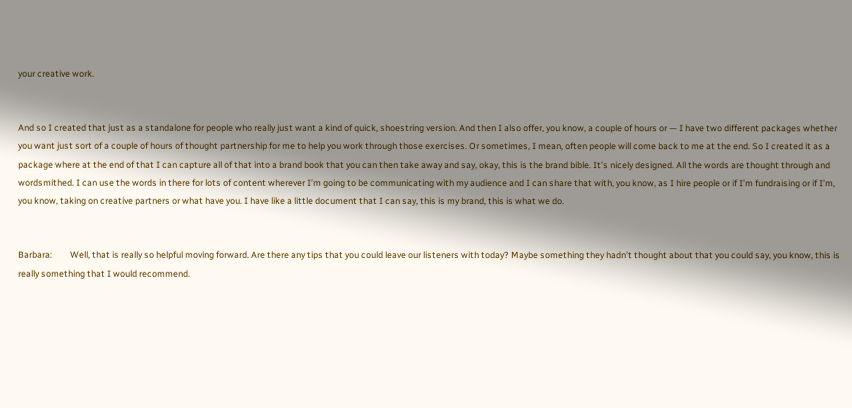your creative work.


And so I created that just as a standalone for people who really just want a kind of quick, shoestring version. And then I also offer, you know, a couple of hours or — I have two different packages whether you want just sort of a couple of hours of thought partnership for me to help you work through those exercises. Or sometimes, I mean, often people will come back to me at the end. So I created it as a package where at the end of that I can capture all of that into a brand book that you can then take away and say, okay, this is the brand bible. It’s nicely designed. All the words are thought through and wordsmithed. I can use the words in there for lots of content wherever I’m going to be communicating with my audience and I can share that with, you know, as I hire people or if I’m fundraising or if I’m, you know, taking on creative partners or what have you. I have like a little document that I can say, this is my brand, this is what we do.


Barbara:         Well, that is really so helpful moving forward. Are there any tips that you could leave our listeners with today? Maybe something they hadn’t thought about that you could say, you know, this is really something that I would recommend.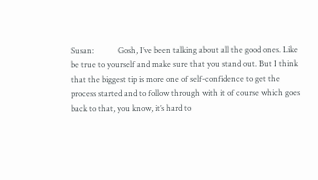Susan:            Gosh, I’ve been talking about all the good ones. Like be true to yourself and make sure that you stand out. But I think that the biggest tip is more one of self-confidence to get the process started and to follow through with it of course which goes back to that, you know, it’s hard to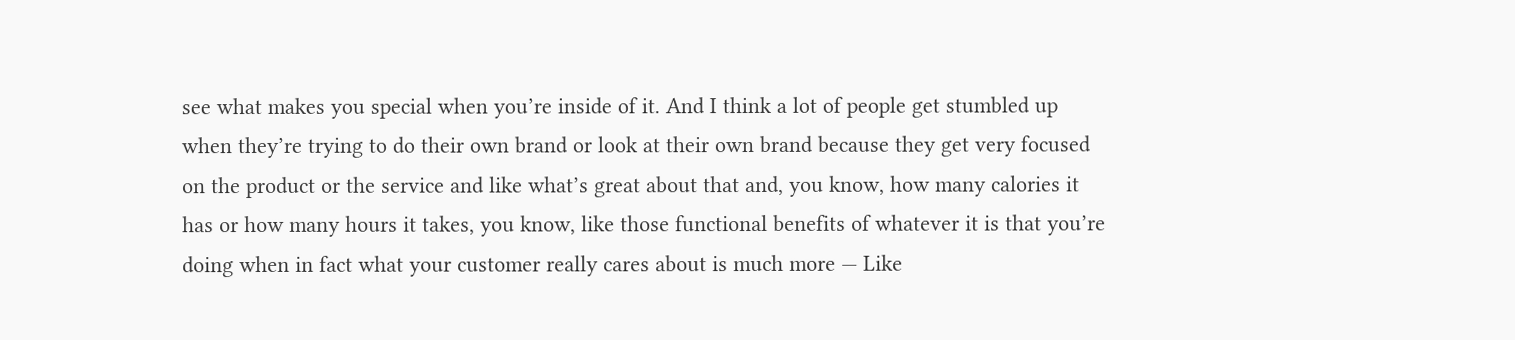see what makes you special when you’re inside of it. And I think a lot of people get stumbled up when they’re trying to do their own brand or look at their own brand because they get very focused on the product or the service and like what’s great about that and, you know, how many calories it has or how many hours it takes, you know, like those functional benefits of whatever it is that you’re doing when in fact what your customer really cares about is much more — Like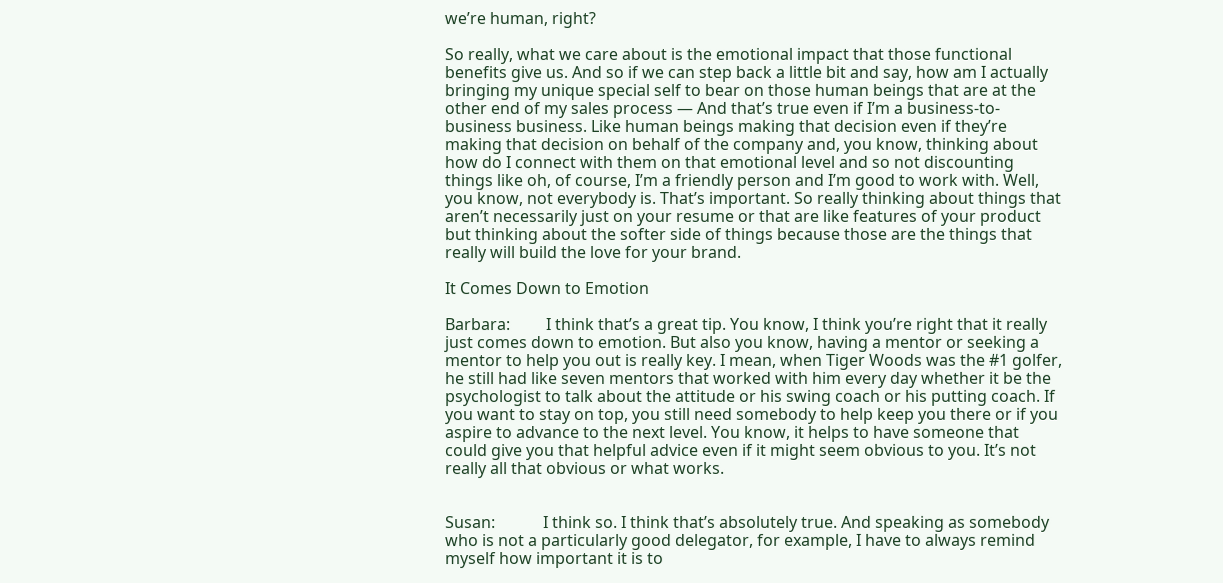we’re human, right?

So really, what we care about is the emotional impact that those functional benefits give us. And so if we can step back a little bit and say, how am I actually bringing my unique special self to bear on those human beings that are at the other end of my sales process — And that’s true even if I’m a business-to-business business. Like human beings making that decision even if they’re making that decision on behalf of the company and, you know, thinking about how do I connect with them on that emotional level and so not discounting things like oh, of course, I’m a friendly person and I’m good to work with. Well, you know, not everybody is. That’s important. So really thinking about things that aren’t necessarily just on your resume or that are like features of your product but thinking about the softer side of things because those are the things that really will build the love for your brand.

It Comes Down to Emotion

Barbara:         I think that’s a great tip. You know, I think you’re right that it really just comes down to emotion. But also you know, having a mentor or seeking a mentor to help you out is really key. I mean, when Tiger Woods was the #1 golfer, he still had like seven mentors that worked with him every day whether it be the psychologist to talk about the attitude or his swing coach or his putting coach. If you want to stay on top, you still need somebody to help keep you there or if you aspire to advance to the next level. You know, it helps to have someone that could give you that helpful advice even if it might seem obvious to you. It’s not really all that obvious or what works.


Susan:            I think so. I think that’s absolutely true. And speaking as somebody who is not a particularly good delegator, for example, I have to always remind myself how important it is to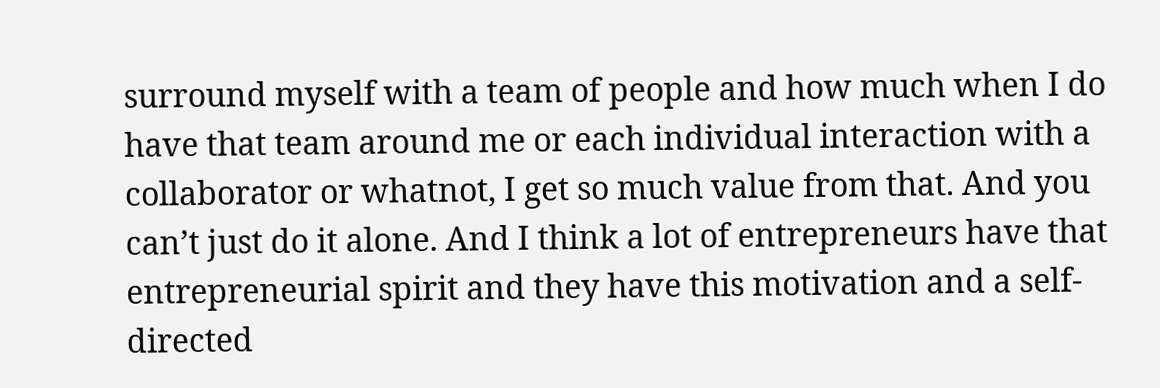surround myself with a team of people and how much when I do have that team around me or each individual interaction with a collaborator or whatnot, I get so much value from that. And you can’t just do it alone. And I think a lot of entrepreneurs have that entrepreneurial spirit and they have this motivation and a self-directed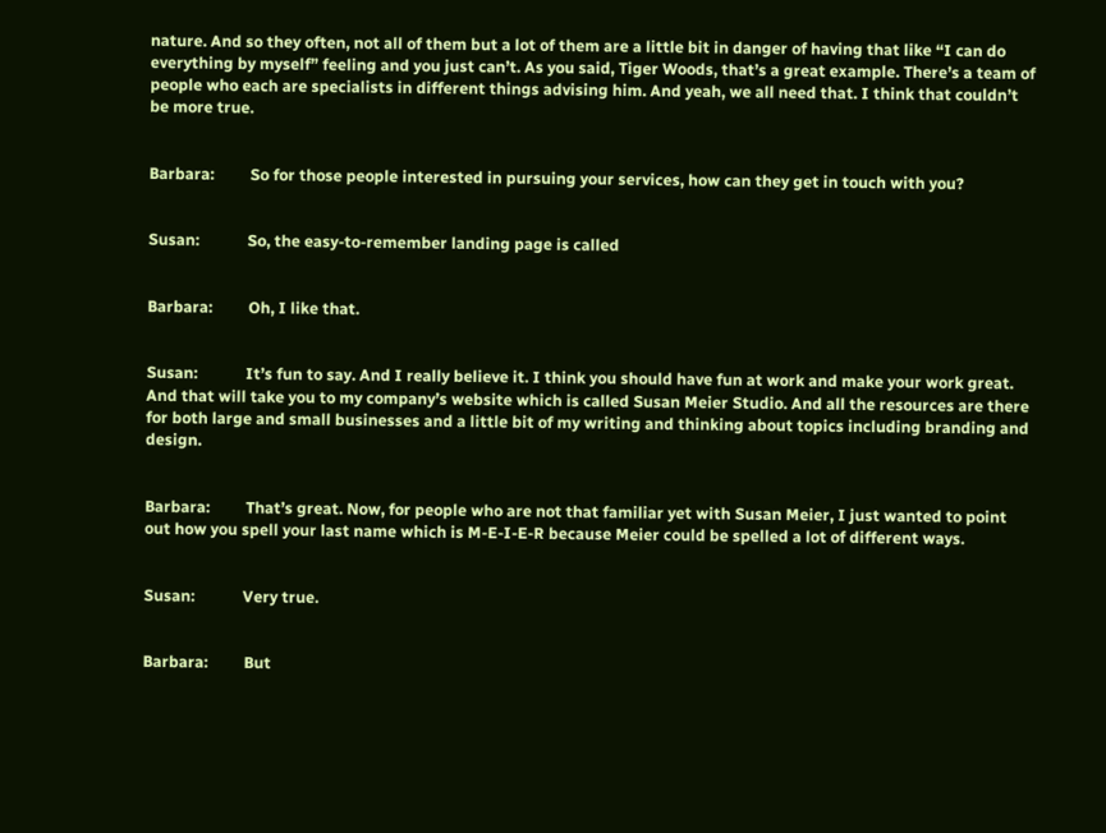nature. And so they often, not all of them but a lot of them are a little bit in danger of having that like “I can do everything by myself” feeling and you just can’t. As you said, Tiger Woods, that’s a great example. There’s a team of people who each are specialists in different things advising him. And yeah, we all need that. I think that couldn’t be more true.


Barbara:         So for those people interested in pursuing your services, how can they get in touch with you?


Susan:            So, the easy-to-remember landing page is called


Barbara:         Oh, I like that.


Susan:            It’s fun to say. And I really believe it. I think you should have fun at work and make your work great. And that will take you to my company’s website which is called Susan Meier Studio. And all the resources are there for both large and small businesses and a little bit of my writing and thinking about topics including branding and design.


Barbara:         That’s great. Now, for people who are not that familiar yet with Susan Meier, I just wanted to point out how you spell your last name which is M-E-I-E-R because Meier could be spelled a lot of different ways.


Susan:            Very true.


Barbara:         But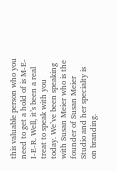this valuable person who you need to get a hold of is M-E-I-E-R. Well, it’s been a real treat to speak with you today. We’ve been speaking with Susan Meier who is the founder of Susan Meier Studio and her specialty is on branding.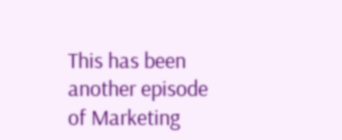This has been another episode of Marketing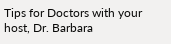Tips for Doctors with your host, Dr. Barbara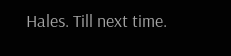Hales. Till next time.